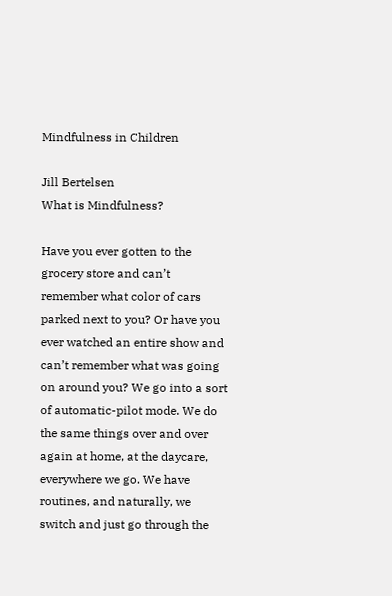Mindfulness in Children

Jill Bertelsen
What is Mindfulness?

Have you ever gotten to the grocery store and can’t remember what color of cars parked next to you? Or have you ever watched an entire show and can’t remember what was going on around you? We go into a sort of automatic-pilot mode. We do the same things over and over again at home, at the daycare, everywhere we go. We have routines, and naturally, we switch and just go through the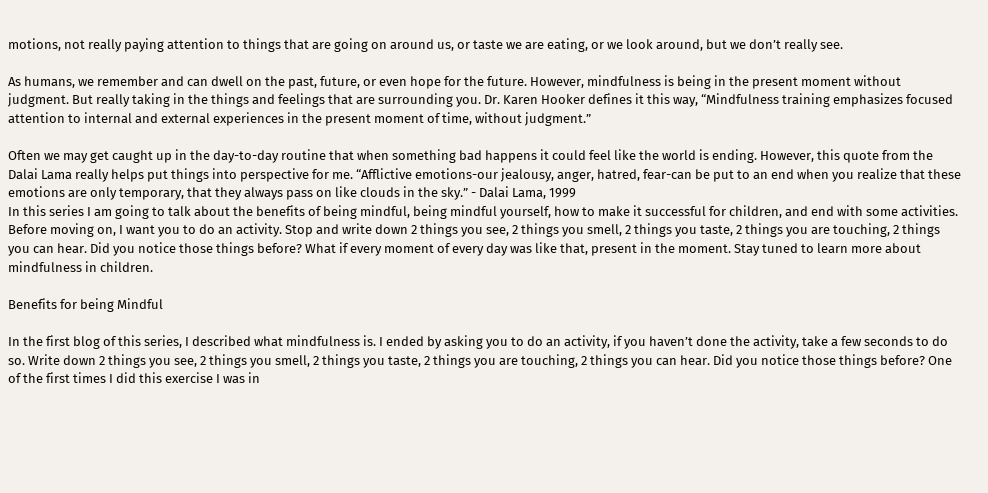motions, not really paying attention to things that are going on around us, or taste we are eating, or we look around, but we don’t really see.

As humans, we remember and can dwell on the past, future, or even hope for the future. However, mindfulness is being in the present moment without judgment. But really taking in the things and feelings that are surrounding you. Dr. Karen Hooker defines it this way, “Mindfulness training emphasizes focused attention to internal and external experiences in the present moment of time, without judgment.”

Often we may get caught up in the day-to-day routine that when something bad happens it could feel like the world is ending. However, this quote from the Dalai Lama really helps put things into perspective for me. “Afflictive emotions-our jealousy, anger, hatred, fear-can be put to an end when you realize that these emotions are only temporary, that they always pass on like clouds in the sky.” - Dalai Lama, 1999
In this series I am going to talk about the benefits of being mindful, being mindful yourself, how to make it successful for children, and end with some activities. Before moving on, I want you to do an activity. Stop and write down 2 things you see, 2 things you smell, 2 things you taste, 2 things you are touching, 2 things you can hear. Did you notice those things before? What if every moment of every day was like that, present in the moment. Stay tuned to learn more about mindfulness in children.

Benefits for being Mindful

In the first blog of this series, I described what mindfulness is. I ended by asking you to do an activity, if you haven’t done the activity, take a few seconds to do so. Write down 2 things you see, 2 things you smell, 2 things you taste, 2 things you are touching, 2 things you can hear. Did you notice those things before? One of the first times I did this exercise I was in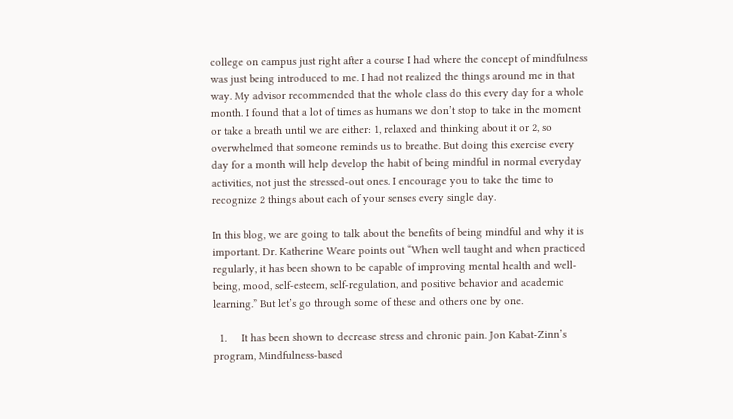college on campus just right after a course I had where the concept of mindfulness was just being introduced to me. I had not realized the things around me in that way. My advisor recommended that the whole class do this every day for a whole month. I found that a lot of times as humans we don’t stop to take in the moment or take a breath until we are either: 1, relaxed and thinking about it or 2, so overwhelmed that someone reminds us to breathe. But doing this exercise every day for a month will help develop the habit of being mindful in normal everyday activities, not just the stressed-out ones. I encourage you to take the time to recognize 2 things about each of your senses every single day.

In this blog, we are going to talk about the benefits of being mindful and why it is important. Dr. Katherine Weare points out “When well taught and when practiced regularly, it has been shown to be capable of improving mental health and well-being, mood, self-esteem, self-regulation, and positive behavior and academic learning.” But let’s go through some of these and others one by one.

  1.     It has been shown to decrease stress and chronic pain. Jon Kabat-Zinn’s program, Mindfulness-based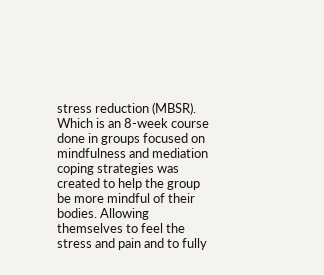stress reduction (MBSR). Which is an 8-week course done in groups focused on mindfulness and mediation coping strategies was created to help the group be more mindful of their bodies. Allowing themselves to feel the stress and pain and to fully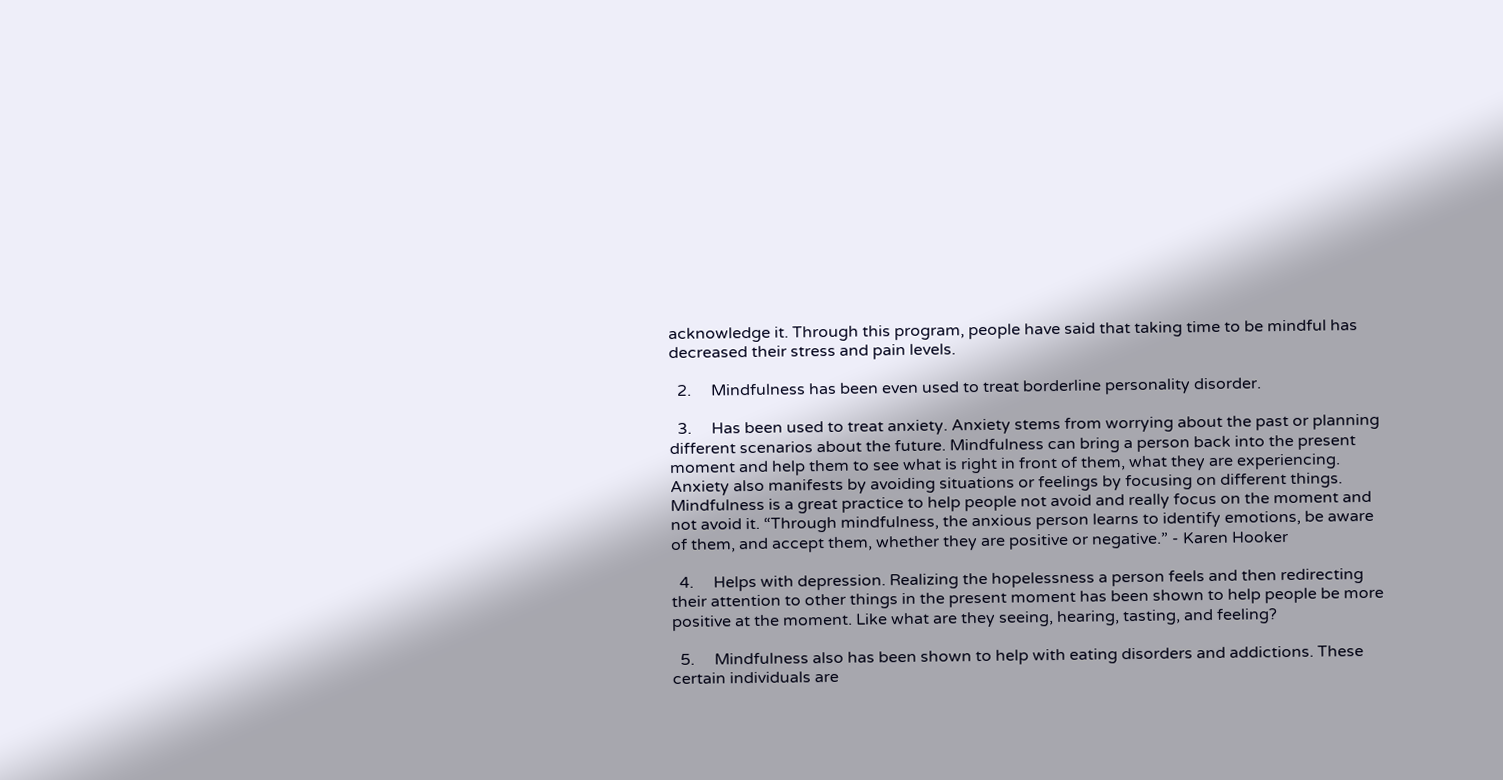acknowledge it. Through this program, people have said that taking time to be mindful has decreased their stress and pain levels.

  2.     Mindfulness has been even used to treat borderline personality disorder.

  3.     Has been used to treat anxiety. Anxiety stems from worrying about the past or planning different scenarios about the future. Mindfulness can bring a person back into the present moment and help them to see what is right in front of them, what they are experiencing. Anxiety also manifests by avoiding situations or feelings by focusing on different things. Mindfulness is a great practice to help people not avoid and really focus on the moment and not avoid it. “Through mindfulness, the anxious person learns to identify emotions, be aware of them, and accept them, whether they are positive or negative.” - Karen Hooker

  4.     Helps with depression. Realizing the hopelessness a person feels and then redirecting their attention to other things in the present moment has been shown to help people be more positive at the moment. Like what are they seeing, hearing, tasting, and feeling?

  5.     Mindfulness also has been shown to help with eating disorders and addictions. These certain individuals are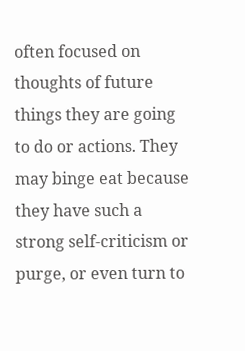often focused on thoughts of future things they are going to do or actions. They may binge eat because they have such a strong self-criticism or purge, or even turn to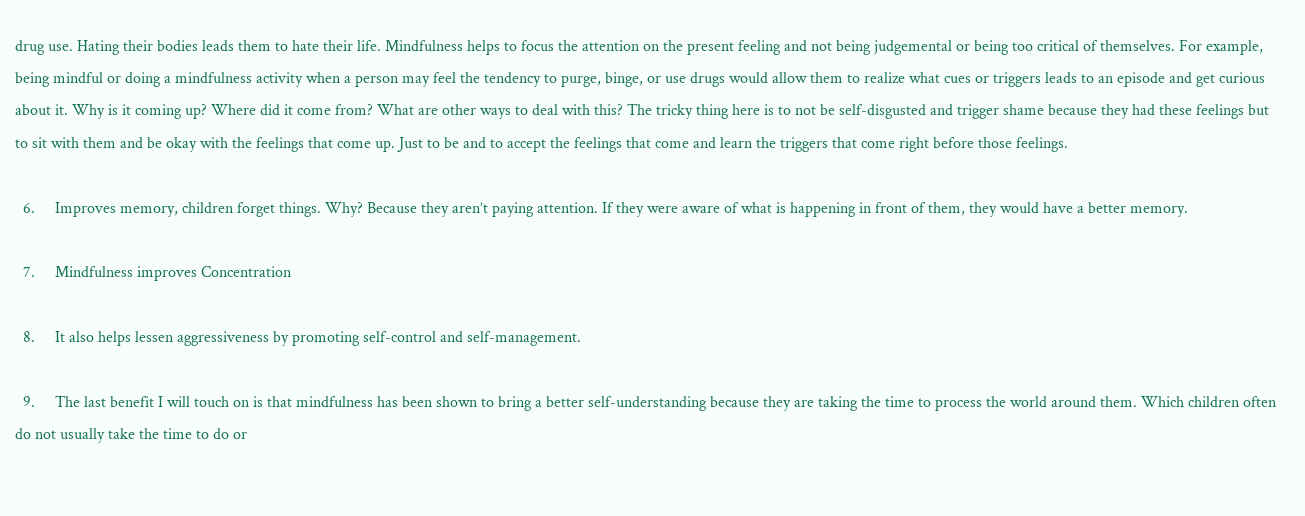drug use. Hating their bodies leads them to hate their life. Mindfulness helps to focus the attention on the present feeling and not being judgemental or being too critical of themselves. For example, being mindful or doing a mindfulness activity when a person may feel the tendency to purge, binge, or use drugs would allow them to realize what cues or triggers leads to an episode and get curious about it. Why is it coming up? Where did it come from? What are other ways to deal with this? The tricky thing here is to not be self-disgusted and trigger shame because they had these feelings but to sit with them and be okay with the feelings that come up. Just to be and to accept the feelings that come and learn the triggers that come right before those feelings.

  6.     Improves memory, children forget things. Why? Because they aren’t paying attention. If they were aware of what is happening in front of them, they would have a better memory.

  7.     Mindfulness improves Concentration

  8.     It also helps lessen aggressiveness by promoting self-control and self-management.

  9.     The last benefit I will touch on is that mindfulness has been shown to bring a better self-understanding because they are taking the time to process the world around them. Which children often do not usually take the time to do or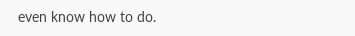even know how to do.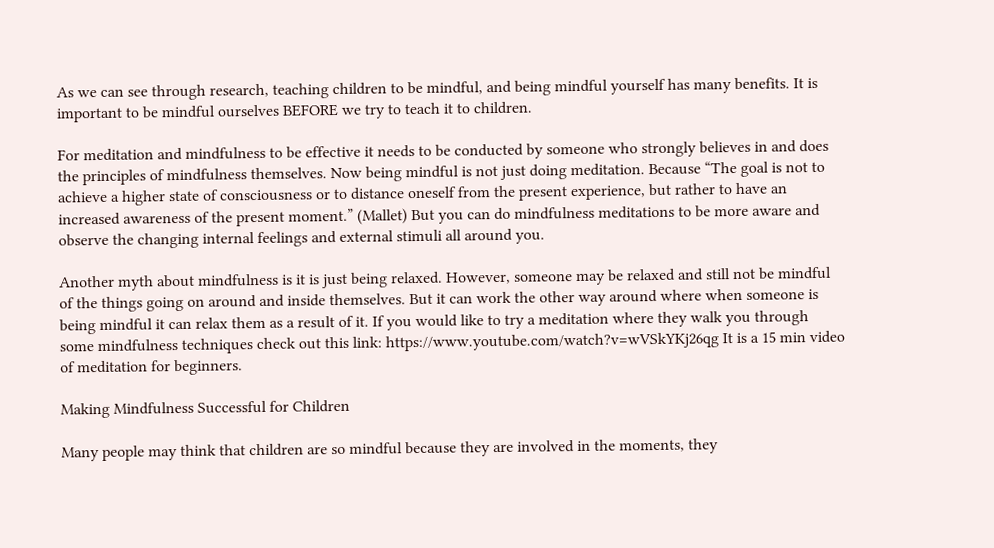As we can see through research, teaching children to be mindful, and being mindful yourself has many benefits. It is important to be mindful ourselves BEFORE we try to teach it to children.

For meditation and mindfulness to be effective it needs to be conducted by someone who strongly believes in and does the principles of mindfulness themselves. Now being mindful is not just doing meditation. Because “The goal is not to achieve a higher state of consciousness or to distance oneself from the present experience, but rather to have an increased awareness of the present moment.” (Mallet) But you can do mindfulness meditations to be more aware and observe the changing internal feelings and external stimuli all around you.

Another myth about mindfulness is it is just being relaxed. However, someone may be relaxed and still not be mindful of the things going on around and inside themselves. But it can work the other way around where when someone is being mindful it can relax them as a result of it. If you would like to try a meditation where they walk you through some mindfulness techniques check out this link: https://www.youtube.com/watch?v=wVSkYKj26qg It is a 15 min video of meditation for beginners.

Making Mindfulness Successful for Children

Many people may think that children are so mindful because they are involved in the moments, they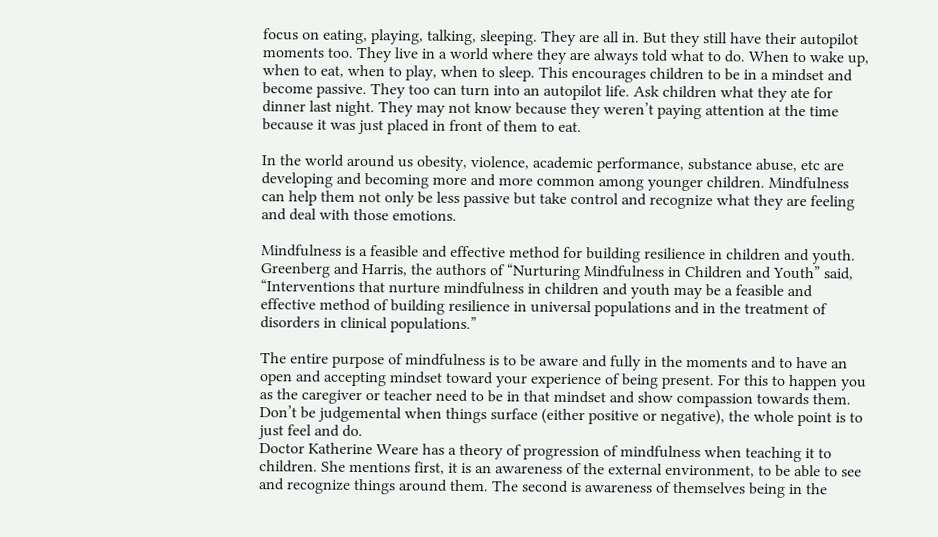focus on eating, playing, talking, sleeping. They are all in. But they still have their autopilot moments too. They live in a world where they are always told what to do. When to wake up, when to eat, when to play, when to sleep. This encourages children to be in a mindset and become passive. They too can turn into an autopilot life. Ask children what they ate for dinner last night. They may not know because they weren’t paying attention at the time because it was just placed in front of them to eat.

In the world around us obesity, violence, academic performance, substance abuse, etc are developing and becoming more and more common among younger children. Mindfulness can help them not only be less passive but take control and recognize what they are feeling and deal with those emotions.

Mindfulness is a feasible and effective method for building resilience in children and youth. Greenberg and Harris, the authors of “Nurturing Mindfulness in Children and Youth” said, “Interventions that nurture mindfulness in children and youth may be a feasible and effective method of building resilience in universal populations and in the treatment of disorders in clinical populations.”

The entire purpose of mindfulness is to be aware and fully in the moments and to have an open and accepting mindset toward your experience of being present. For this to happen you as the caregiver or teacher need to be in that mindset and show compassion towards them. Don’t be judgemental when things surface (either positive or negative), the whole point is to just feel and do.
Doctor Katherine Weare has a theory of progression of mindfulness when teaching it to children. She mentions first, it is an awareness of the external environment, to be able to see and recognize things around them. The second is awareness of themselves being in the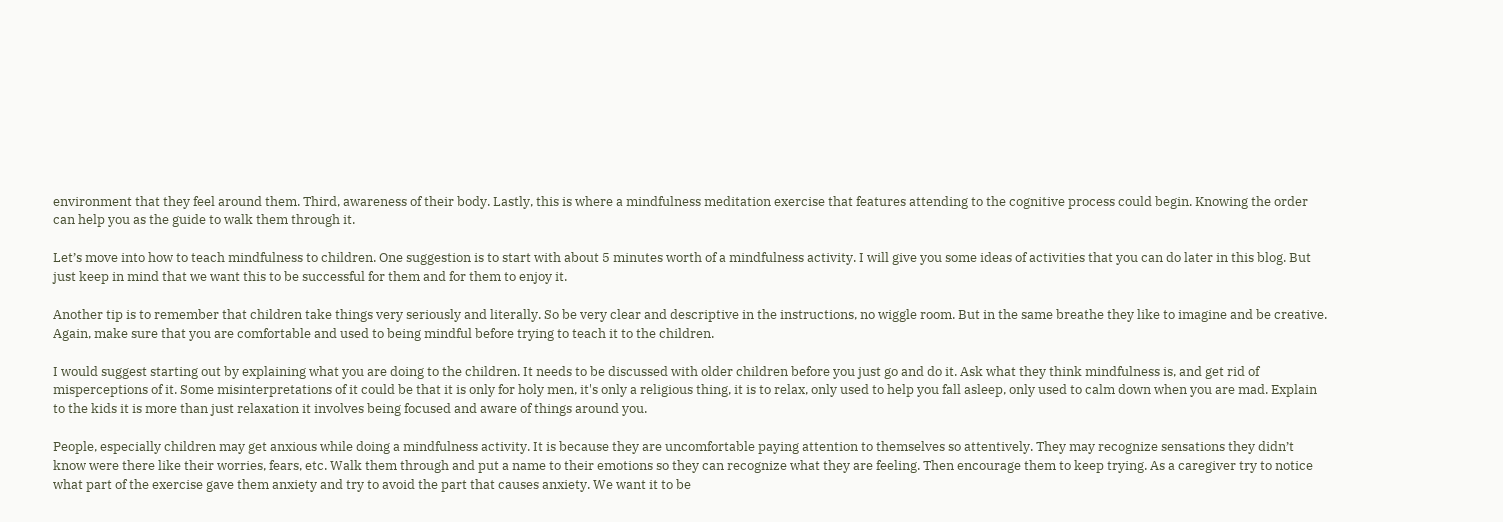environment that they feel around them. Third, awareness of their body. Lastly, this is where a mindfulness meditation exercise that features attending to the cognitive process could begin. Knowing the order can help you as the guide to walk them through it.

Let’s move into how to teach mindfulness to children. One suggestion is to start with about 5 minutes worth of a mindfulness activity. I will give you some ideas of activities that you can do later in this blog. But just keep in mind that we want this to be successful for them and for them to enjoy it.

Another tip is to remember that children take things very seriously and literally. So be very clear and descriptive in the instructions, no wiggle room. But in the same breathe they like to imagine and be creative. Again, make sure that you are comfortable and used to being mindful before trying to teach it to the children.

I would suggest starting out by explaining what you are doing to the children. It needs to be discussed with older children before you just go and do it. Ask what they think mindfulness is, and get rid of misperceptions of it. Some misinterpretations of it could be that it is only for holy men, it's only a religious thing, it is to relax, only used to help you fall asleep, only used to calm down when you are mad. Explain to the kids it is more than just relaxation it involves being focused and aware of things around you.

People, especially children may get anxious while doing a mindfulness activity. It is because they are uncomfortable paying attention to themselves so attentively. They may recognize sensations they didn’t know were there like their worries, fears, etc. Walk them through and put a name to their emotions so they can recognize what they are feeling. Then encourage them to keep trying. As a caregiver try to notice what part of the exercise gave them anxiety and try to avoid the part that causes anxiety. We want it to be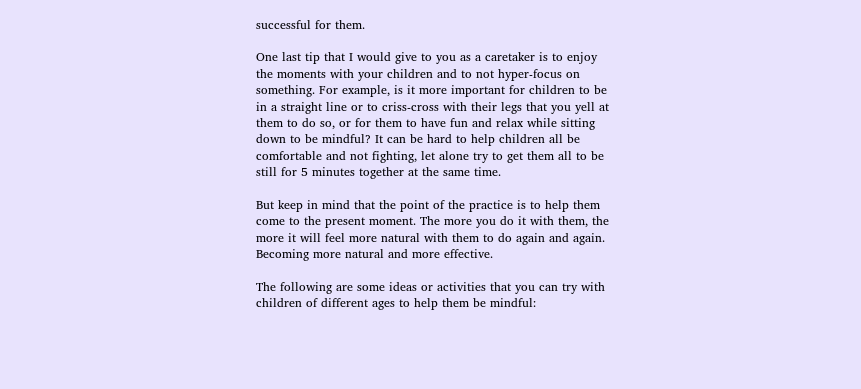successful for them.

One last tip that I would give to you as a caretaker is to enjoy the moments with your children and to not hyper-focus on something. For example, is it more important for children to be in a straight line or to criss-cross with their legs that you yell at them to do so, or for them to have fun and relax while sitting down to be mindful? It can be hard to help children all be comfortable and not fighting, let alone try to get them all to be still for 5 minutes together at the same time.

But keep in mind that the point of the practice is to help them come to the present moment. The more you do it with them, the more it will feel more natural with them to do again and again. Becoming more natural and more effective.

The following are some ideas or activities that you can try with children of different ages to help them be mindful: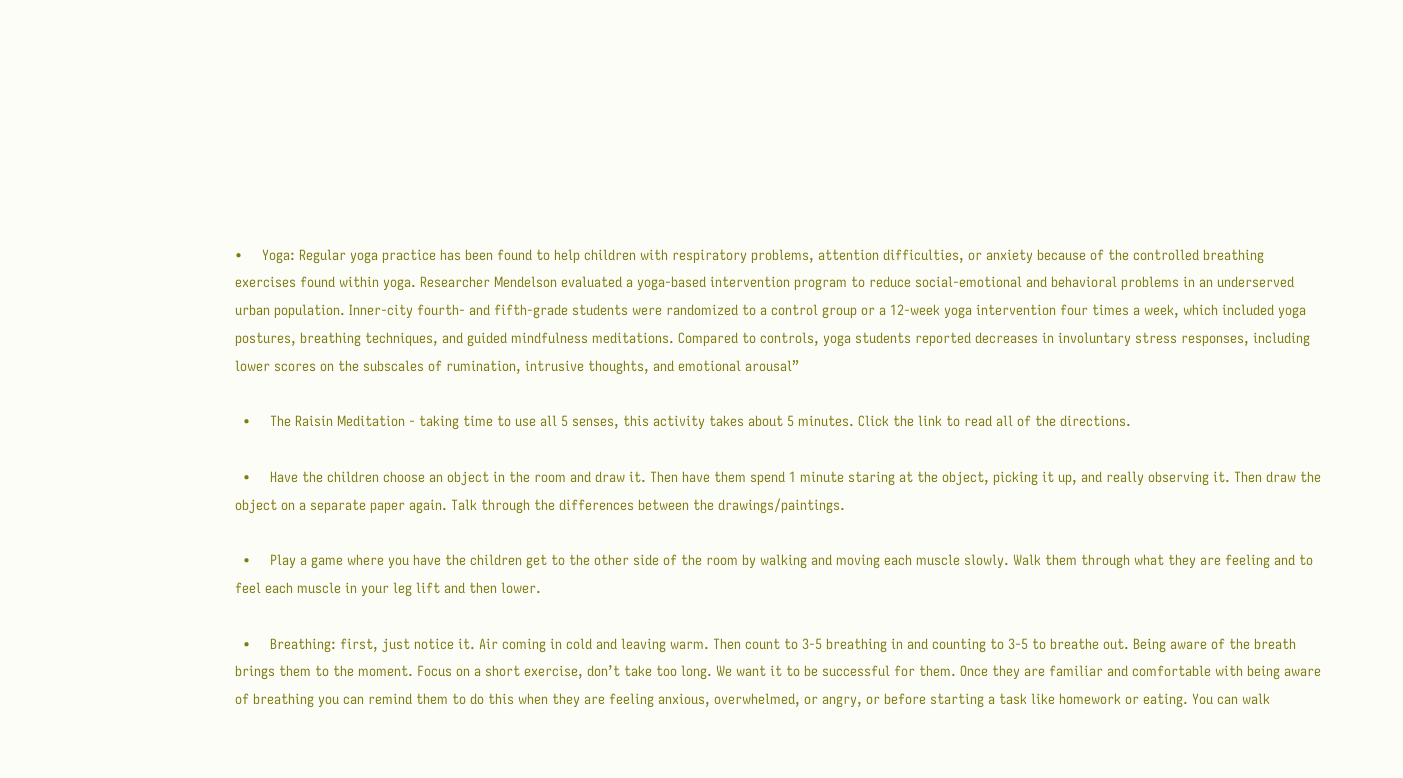•     Yoga: Regular yoga practice has been found to help children with respiratory problems, attention difficulties, or anxiety because of the controlled breathing exercises found within yoga. Researcher Mendelson evaluated a yoga-based intervention program to reduce social-emotional and behavioral problems in an underserved urban population. Inner-city fourth- and fifth-grade students were randomized to a control group or a 12-week yoga intervention four times a week, which included yoga postures, breathing techniques, and guided mindfulness meditations. Compared to controls, yoga students reported decreases in involuntary stress responses, including lower scores on the subscales of rumination, intrusive thoughts, and emotional arousal”

  •     The Raisin Meditation - taking time to use all 5 senses, this activity takes about 5 minutes. Click the link to read all of the directions.

  •     Have the children choose an object in the room and draw it. Then have them spend 1 minute staring at the object, picking it up, and really observing it. Then draw the object on a separate paper again. Talk through the differences between the drawings/paintings.

  •     Play a game where you have the children get to the other side of the room by walking and moving each muscle slowly. Walk them through what they are feeling and to feel each muscle in your leg lift and then lower.

  •     Breathing: first, just notice it. Air coming in cold and leaving warm. Then count to 3-5 breathing in and counting to 3-5 to breathe out. Being aware of the breath brings them to the moment. Focus on a short exercise, don’t take too long. We want it to be successful for them. Once they are familiar and comfortable with being aware of breathing you can remind them to do this when they are feeling anxious, overwhelmed, or angry, or before starting a task like homework or eating. You can walk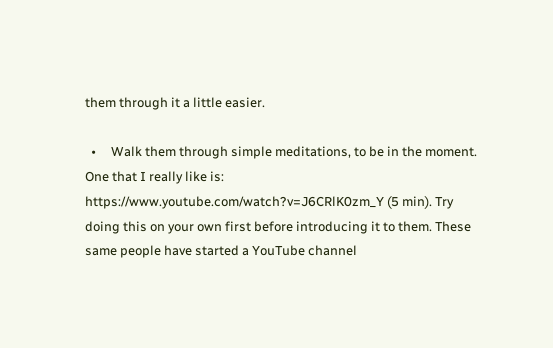them through it a little easier.

  •     Walk them through simple meditations, to be in the moment. One that I really like is: https://www.youtube.com/watch?v=J6CRlK0zm_Y (5 min). Try doing this on your own first before introducing it to them. These same people have started a YouTube channel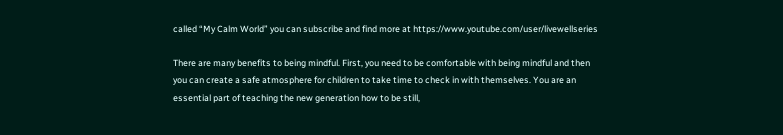called “My Calm World” you can subscribe and find more at https://www.youtube.com/user/livewellseries

There are many benefits to being mindful. First, you need to be comfortable with being mindful and then you can create a safe atmosphere for children to take time to check in with themselves. You are an essential part of teaching the new generation how to be still,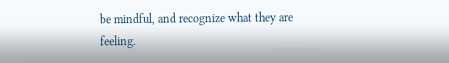be mindful, and recognize what they are feeling.